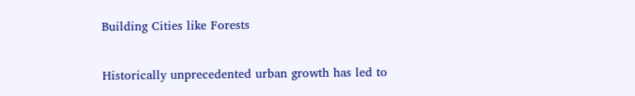Building Cities like Forests

Historically unprecedented urban growth has led to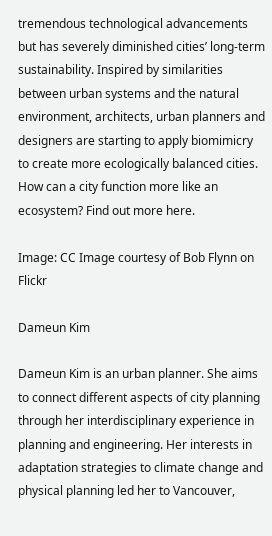tremendous technological advancements but has severely diminished cities’ long-term sustainability. Inspired by similarities between urban systems and the natural environment, architects, urban planners and designers are starting to apply biomimicry to create more ecologically balanced cities. How can a city function more like an ecosystem? Find out more here.

Image: CC Image courtesy of Bob Flynn on Flickr

Dameun Kim

Dameun Kim is an urban planner. She aims to connect different aspects of city planning through her interdisciplinary experience in planning and engineering. Her interests in adaptation strategies to climate change and physical planning led her to Vancouver,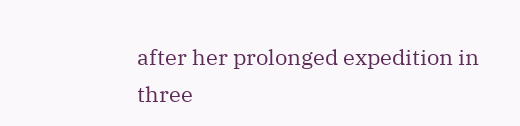after her prolonged expedition in three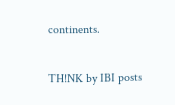continents.

TH!NK by IBI posts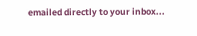emailed directly to your inbox...